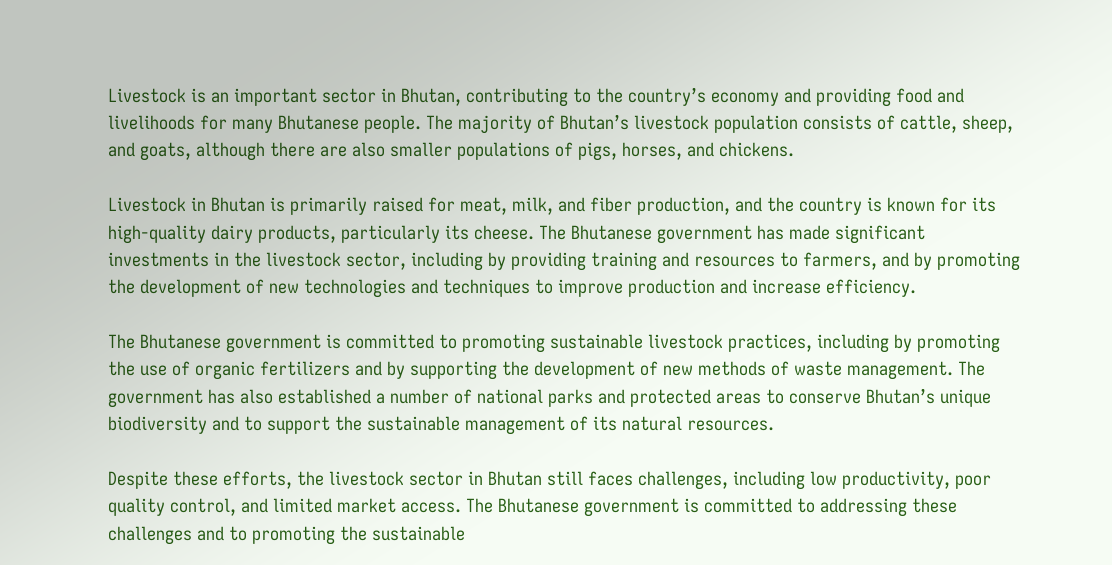Livestock is an important sector in Bhutan, contributing to the country’s economy and providing food and livelihoods for many Bhutanese people. The majority of Bhutan’s livestock population consists of cattle, sheep, and goats, although there are also smaller populations of pigs, horses, and chickens.

Livestock in Bhutan is primarily raised for meat, milk, and fiber production, and the country is known for its high-quality dairy products, particularly its cheese. The Bhutanese government has made significant investments in the livestock sector, including by providing training and resources to farmers, and by promoting the development of new technologies and techniques to improve production and increase efficiency.

The Bhutanese government is committed to promoting sustainable livestock practices, including by promoting the use of organic fertilizers and by supporting the development of new methods of waste management. The government has also established a number of national parks and protected areas to conserve Bhutan’s unique biodiversity and to support the sustainable management of its natural resources.

Despite these efforts, the livestock sector in Bhutan still faces challenges, including low productivity, poor quality control, and limited market access. The Bhutanese government is committed to addressing these challenges and to promoting the sustainable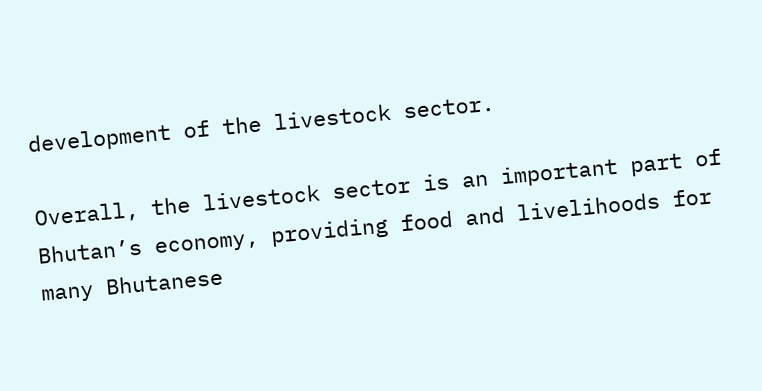development of the livestock sector.

Overall, the livestock sector is an important part of Bhutan’s economy, providing food and livelihoods for many Bhutanese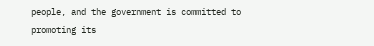people, and the government is committed to promoting its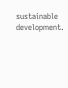sustainable development.